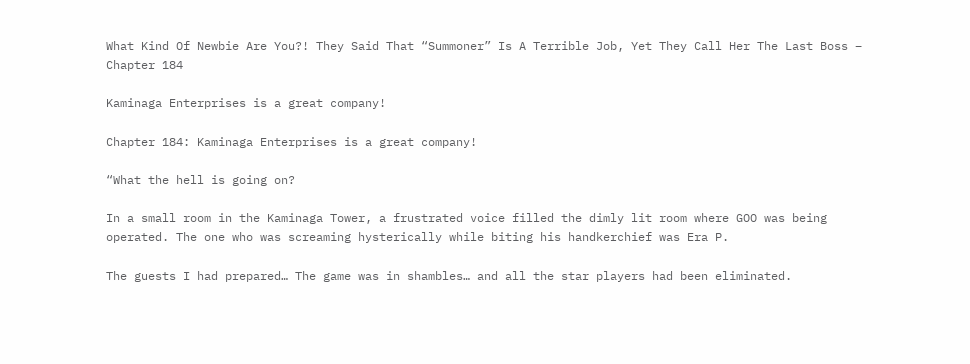What Kind Of Newbie Are You?! They Said That “Summoner” Is A Terrible Job, Yet They Call Her The Last Boss – Chapter 184

Kaminaga Enterprises is a great company!

Chapter 184: Kaminaga Enterprises is a great company!

“What the hell is going on?

In a small room in the Kaminaga Tower, a frustrated voice filled the dimly lit room where GOO was being operated. The one who was screaming hysterically while biting his handkerchief was Era P.

The guests I had prepared… The game was in shambles… and all the star players had been eliminated.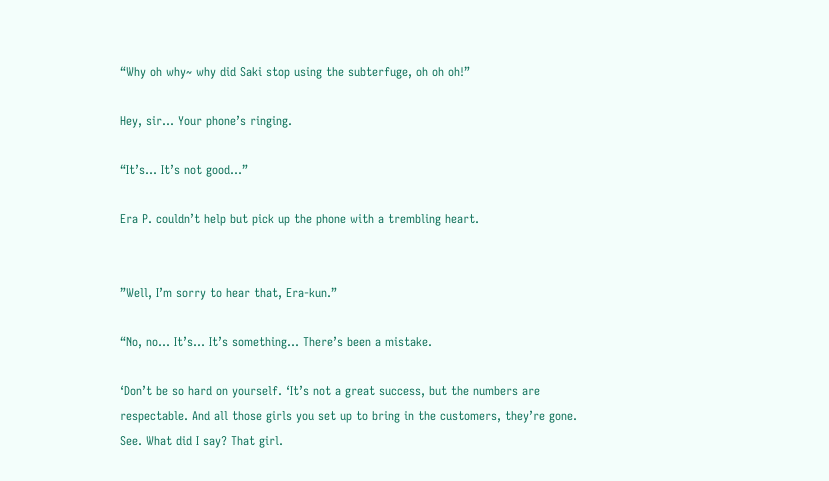“Why oh why~ why did Saki stop using the subterfuge, oh oh oh!”

Hey, sir… Your phone’s ringing.

“It’s… It’s not good…”

Era P. couldn’t help but pick up the phone with a trembling heart.


”Well, I’m sorry to hear that, Era-kun.”

“No, no… It’s… It’s something… There’s been a mistake.

‘Don’t be so hard on yourself. ‘It’s not a great success, but the numbers are respectable. And all those girls you set up to bring in the customers, they’re gone. See. What did I say? That girl.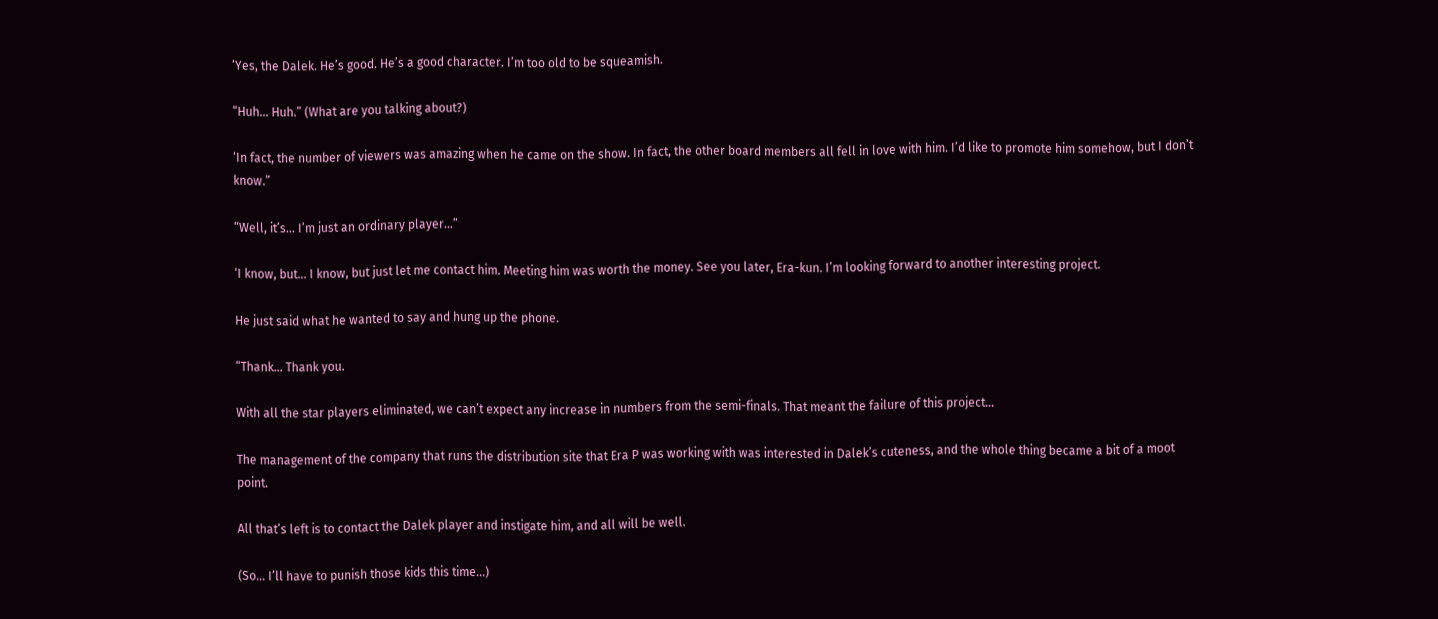‘Yes, the Dalek. He’s good. He’s a good character. I’m too old to be squeamish.

“Huh… Huh.” (What are you talking about?)

‘In fact, the number of viewers was amazing when he came on the show. In fact, the other board members all fell in love with him. I’d like to promote him somehow, but I don’t know.”

“Well, it’s… I’m just an ordinary player…”

‘I know, but… I know, but just let me contact him. Meeting him was worth the money. See you later, Era-kun. I’m looking forward to another interesting project.

He just said what he wanted to say and hung up the phone.

“Thank… Thank you.

With all the star players eliminated, we can’t expect any increase in numbers from the semi-finals. That meant the failure of this project…

The management of the company that runs the distribution site that Era P was working with was interested in Dalek’s cuteness, and the whole thing became a bit of a moot point.

All that’s left is to contact the Dalek player and instigate him, and all will be well.

(So… I’ll have to punish those kids this time…)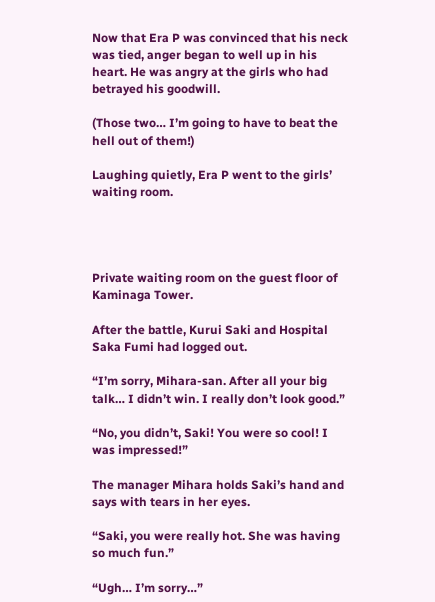Now that Era P was convinced that his neck was tied, anger began to well up in his heart. He was angry at the girls who had betrayed his goodwill.

(Those two… I’m going to have to beat the hell out of them!)

Laughing quietly, Era P went to the girls’ waiting room.




Private waiting room on the guest floor of Kaminaga Tower.

After the battle, Kurui Saki and Hospital Saka Fumi had logged out.

“I’m sorry, Mihara-san. After all your big talk… I didn’t win. I really don’t look good.”

“No, you didn’t, Saki! You were so cool! I was impressed!”

The manager Mihara holds Saki’s hand and says with tears in her eyes.

“Saki, you were really hot. She was having so much fun.”

“Ugh… I’m sorry…”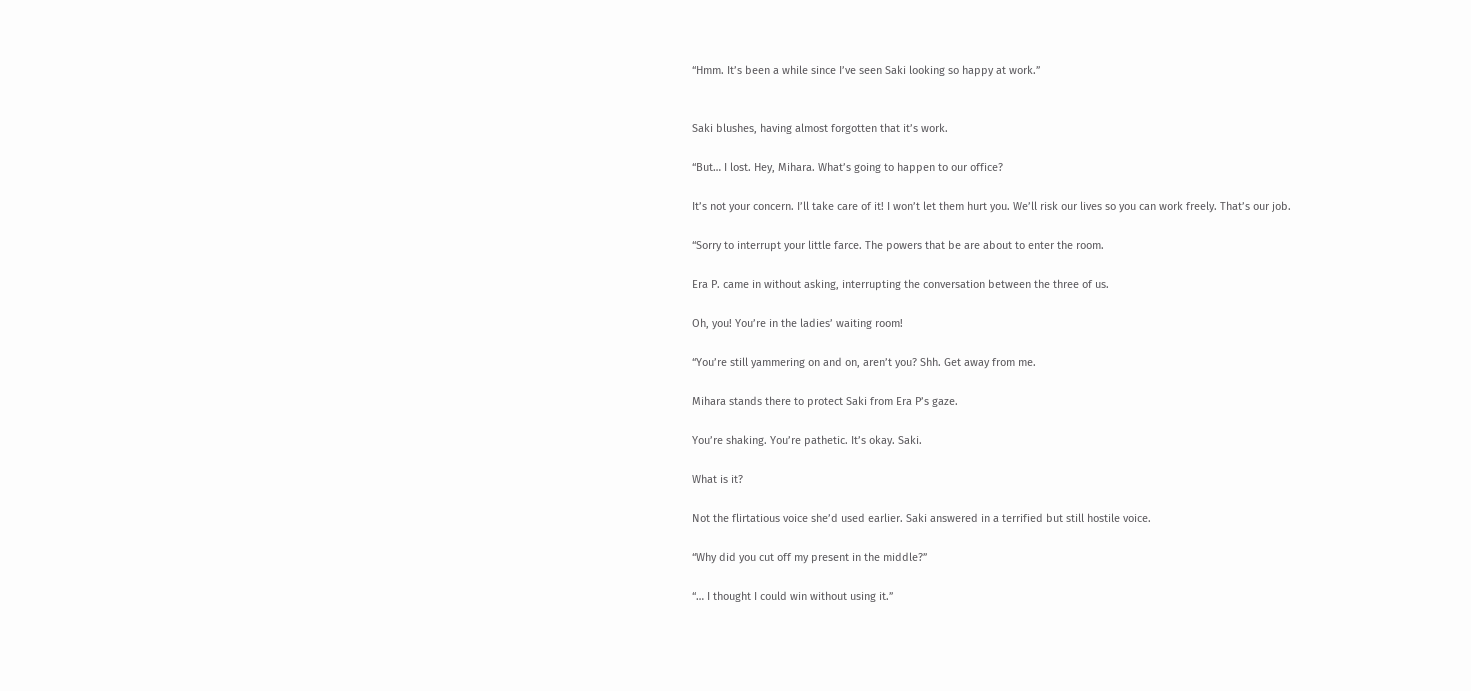“Hmm. It’s been a while since I’ve seen Saki looking so happy at work.”


Saki blushes, having almost forgotten that it’s work.

“But… I lost. Hey, Mihara. What’s going to happen to our office?

It’s not your concern. I’ll take care of it! I won’t let them hurt you. We’ll risk our lives so you can work freely. That’s our job.

“Sorry to interrupt your little farce. The powers that be are about to enter the room.

Era P. came in without asking, interrupting the conversation between the three of us.

Oh, you! You’re in the ladies’ waiting room!

“You’re still yammering on and on, aren’t you? Shh. Get away from me.

Mihara stands there to protect Saki from Era P’s gaze.

You’re shaking. You’re pathetic. It’s okay. Saki.

What is it?

Not the flirtatious voice she’d used earlier. Saki answered in a terrified but still hostile voice.

“Why did you cut off my present in the middle?”

“… I thought I could win without using it.”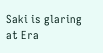Saki is glaring at Era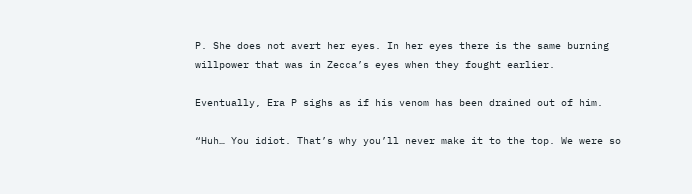P. She does not avert her eyes. In her eyes there is the same burning willpower that was in Zecca’s eyes when they fought earlier.

Eventually, Era P sighs as if his venom has been drained out of him.

“Huh… You idiot. That’s why you’ll never make it to the top. We were so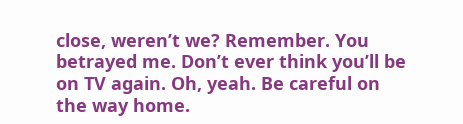close, weren’t we? Remember. You betrayed me. Don’t ever think you’ll be on TV again. Oh, yeah. Be careful on the way home.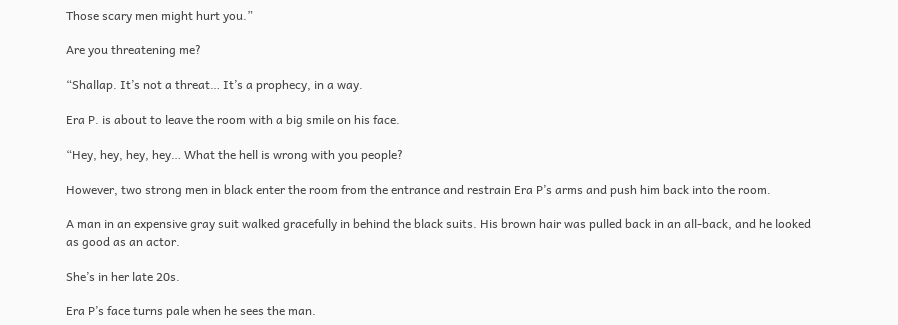Those scary men might hurt you.”

Are you threatening me?

“Shallap. It’s not a threat… It’s a prophecy, in a way.

Era P. is about to leave the room with a big smile on his face.

“Hey, hey, hey, hey… What the hell is wrong with you people?

However, two strong men in black enter the room from the entrance and restrain Era P’s arms and push him back into the room.

A man in an expensive gray suit walked gracefully in behind the black suits. His brown hair was pulled back in an all-back, and he looked as good as an actor.

She’s in her late 20s.

Era P’s face turns pale when he sees the man.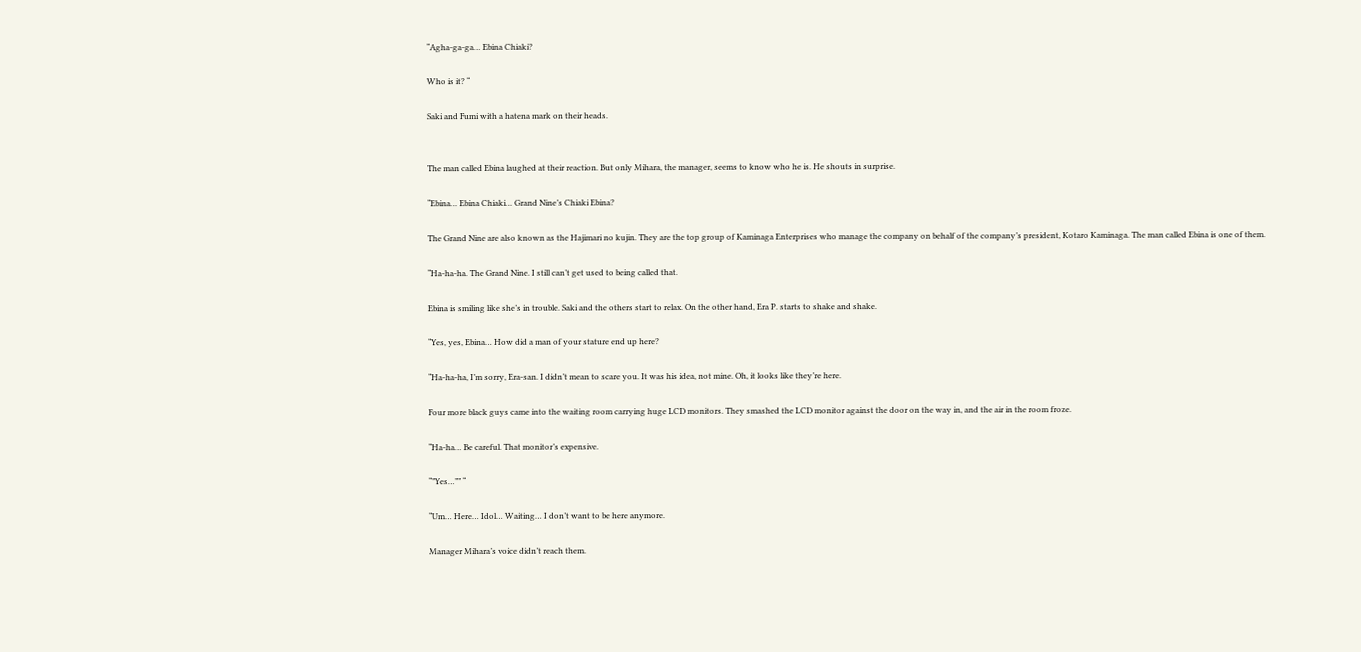“Agha-ga-ga… Ebina Chiaki?

Who is it? “

Saki and Fumi with a hatena mark on their heads.


The man called Ebina laughed at their reaction. But only Mihara, the manager, seems to know who he is. He shouts in surprise.

“Ebina… Ebina Chiaki… Grand Nine’s Chiaki Ebina?

The Grand Nine are also known as the Hajimari no kujin. They are the top group of Kaminaga Enterprises who manage the company on behalf of the company’s president, Kotaro Kaminaga. The man called Ebina is one of them.

“Ha-ha-ha. The Grand Nine. I still can’t get used to being called that.

Ebina is smiling like she’s in trouble. Saki and the others start to relax. On the other hand, Era P. starts to shake and shake.

“Yes, yes, Ebina… How did a man of your stature end up here?

“Ha-ha-ha, I’m sorry, Era-san. I didn’t mean to scare you. It was his idea, not mine. Oh, it looks like they’re here.

Four more black guys came into the waiting room carrying huge LCD monitors. They smashed the LCD monitor against the door on the way in, and the air in the room froze.

“Ha-ha… Be careful. That monitor’s expensive.

“”Yes…”” “

“Um… Here… Idol… Waiting… I don’t want to be here anymore.

Manager Mihara’s voice didn’t reach them.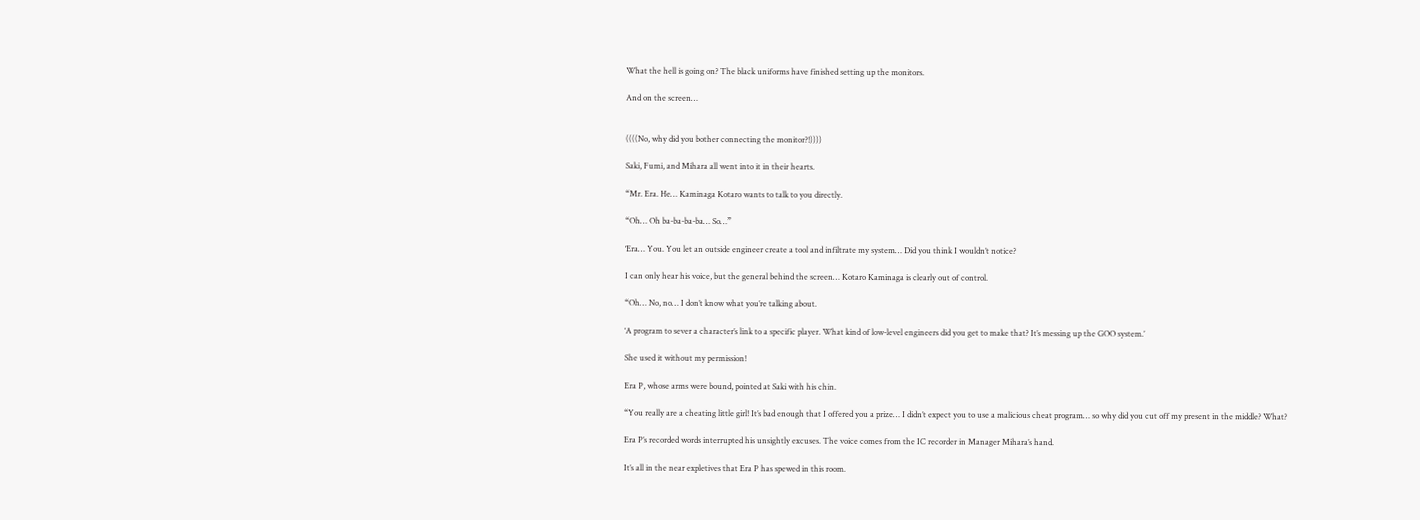What the hell is going on? The black uniforms have finished setting up the monitors.

And on the screen…


((((No, why did you bother connecting the monitor?!))))

Saki, Fumi, and Mihara all went into it in their hearts.

“Mr. Era. He… Kaminaga Kotaro wants to talk to you directly.

“Oh… Oh ba-ba-ba-ba… So…”

‘Era… You. You let an outside engineer create a tool and infiltrate my system… Did you think I wouldn’t notice?

I can only hear his voice, but the general behind the screen… Kotaro Kaminaga is clearly out of control.

“Oh… No, no… I don’t know what you’re talking about.

‘A program to sever a character’s link to a specific player. What kind of low-level engineers did you get to make that? It’s messing up the GOO system.’

She used it without my permission!

Era P, whose arms were bound, pointed at Saki with his chin.

“You really are a cheating little girl! It’s bad enough that I offered you a prize… I didn’t expect you to use a malicious cheat program… so why did you cut off my present in the middle? What?

Era P’s recorded words interrupted his unsightly excuses. The voice comes from the IC recorder in Manager Mihara’s hand.

It’s all in the near expletives that Era P has spewed in this room.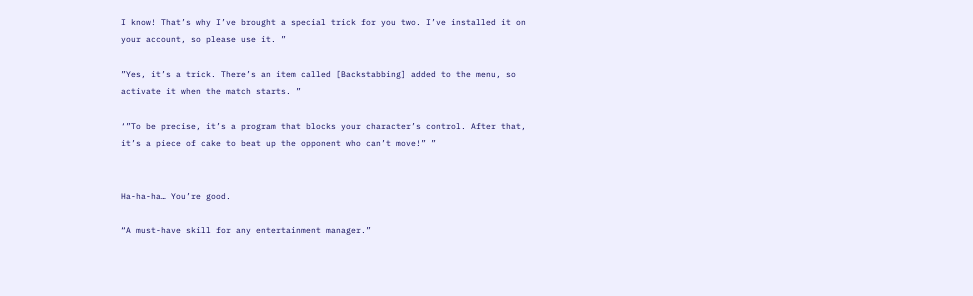I know! That’s why I’ve brought a special trick for you two. I’ve installed it on your account, so please use it. ”

”Yes, it’s a trick. There’s an item called [Backstabbing] added to the menu, so activate it when the match starts. ”

‘”To be precise, it’s a program that blocks your character’s control. After that, it’s a piece of cake to beat up the opponent who can’t move!” ”


Ha-ha-ha… You’re good.

“A must-have skill for any entertainment manager.”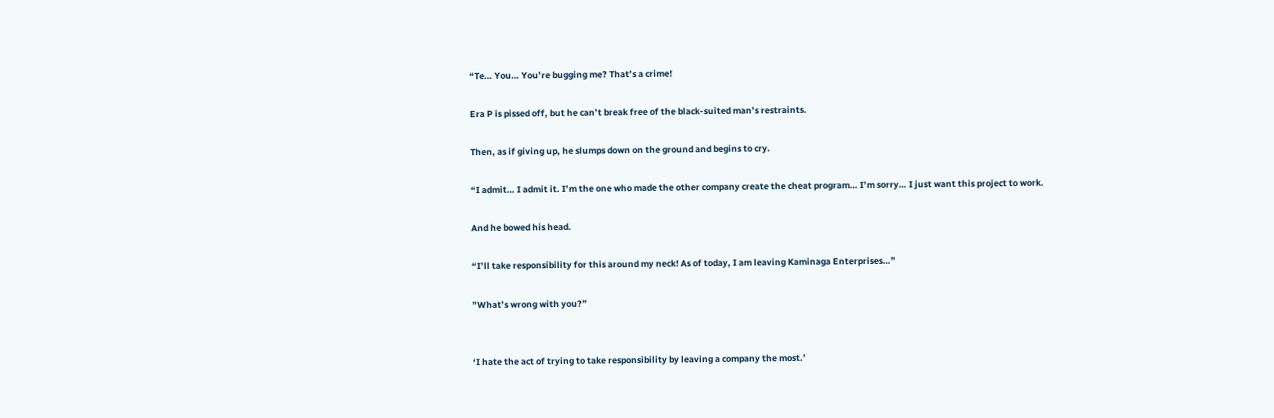“Te… You… You’re bugging me? That’s a crime!

Era P is pissed off, but he can’t break free of the black-suited man’s restraints.

Then, as if giving up, he slumps down on the ground and begins to cry.

“I admit… I admit it. I’m the one who made the other company create the cheat program… I’m sorry… I just want this project to work.

And he bowed his head.

“I’ll take responsibility for this around my neck! As of today, I am leaving Kaminaga Enterprises…”

”What’s wrong with you?”


‘I hate the act of trying to take responsibility by leaving a company the most.’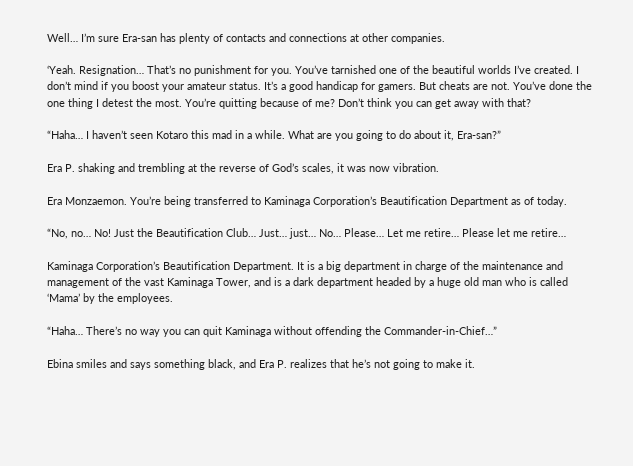Well… I’m sure Era-san has plenty of contacts and connections at other companies.

‘Yeah. Resignation… That’s no punishment for you. You’ve tarnished one of the beautiful worlds I’ve created. I don’t mind if you boost your amateur status. It’s a good handicap for gamers. But cheats are not. You’ve done the one thing I detest the most. You’re quitting because of me? Don’t think you can get away with that?

“Haha… I haven’t seen Kotaro this mad in a while. What are you going to do about it, Era-san?”

Era P. shaking and trembling at the reverse of God’s scales, it was now vibration.

Era Monzaemon. You’re being transferred to Kaminaga Corporation’s Beautification Department as of today.

“No, no… No! Just the Beautification Club… Just… just… No… Please… Let me retire… Please let me retire…

Kaminaga Corporation’s Beautification Department. It is a big department in charge of the maintenance and management of the vast Kaminaga Tower, and is a dark department headed by a huge old man who is called ‘Mama’ by the employees.

“Haha… There’s no way you can quit Kaminaga without offending the Commander-in-Chief…”

Ebina smiles and says something black, and Era P. realizes that he’s not going to make it.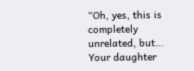“Oh, yes, this is completely unrelated, but… Your daughter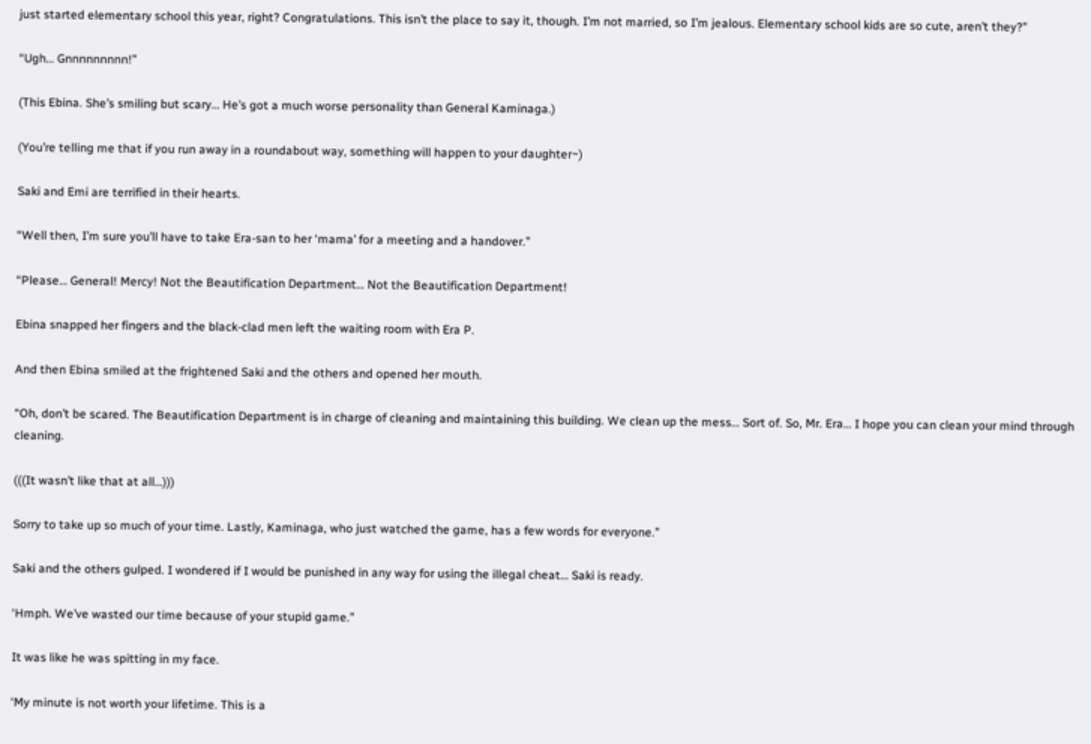just started elementary school this year, right? Congratulations. This isn’t the place to say it, though. I’m not married, so I’m jealous. Elementary school kids are so cute, aren’t they?”

“Ugh… Gnnnnnnnnn!”

(This Ebina. She’s smiling but scary… He’s got a much worse personality than General Kaminaga.)

(You’re telling me that if you run away in a roundabout way, something will happen to your daughter~)

Saki and Emi are terrified in their hearts.

“Well then, I’m sure you’ll have to take Era-san to her ‘mama’ for a meeting and a handover.”

“Please… General! Mercy! Not the Beautification Department… Not the Beautification Department!

Ebina snapped her fingers and the black-clad men left the waiting room with Era P.

And then Ebina smiled at the frightened Saki and the others and opened her mouth.

“Oh, don’t be scared. The Beautification Department is in charge of cleaning and maintaining this building. We clean up the mess… Sort of. So, Mr. Era… I hope you can clean your mind through cleaning.

(((It wasn’t like that at all…)))

Sorry to take up so much of your time. Lastly, Kaminaga, who just watched the game, has a few words for everyone.”

Saki and the others gulped. I wondered if I would be punished in any way for using the illegal cheat… Saki is ready.

‘Hmph. We’ve wasted our time because of your stupid game.”

It was like he was spitting in my face.

‘My minute is not worth your lifetime. This is a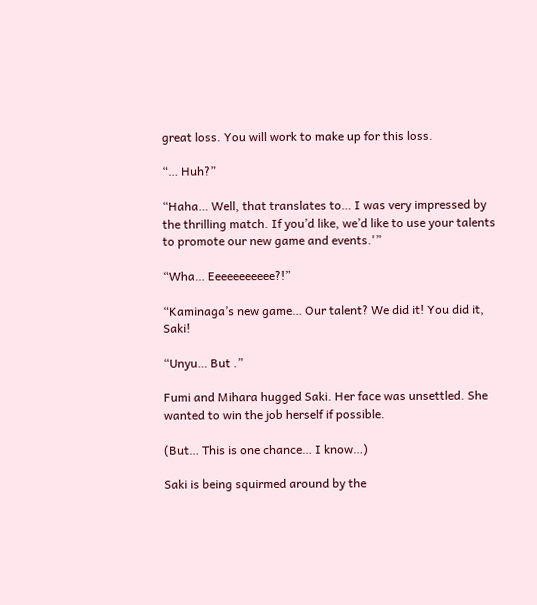great loss. You will work to make up for this loss.

“… Huh?”

“Haha… Well, that translates to… I was very impressed by the thrilling match. If you’d like, we’d like to use your talents to promote our new game and events.'”

“Wha… Eeeeeeeeeee?!”

“Kaminaga’s new game… Our talent? We did it! You did it, Saki!

“Unyu… But .”

Fumi and Mihara hugged Saki. Her face was unsettled. She wanted to win the job herself if possible.

(But… This is one chance… I know…)

Saki is being squirmed around by the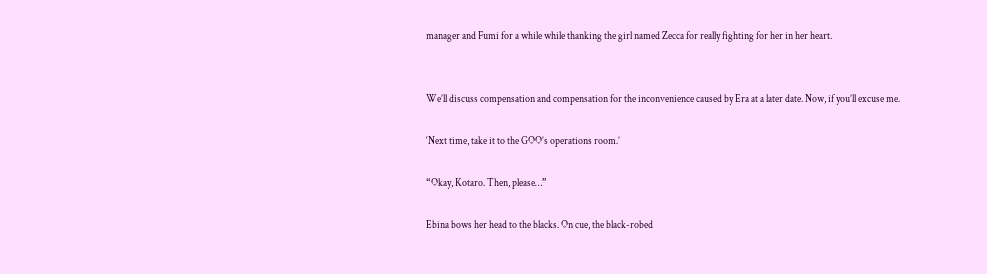manager and Fumi for a while while thanking the girl named Zecca for really fighting for her in her heart.


We’ll discuss compensation and compensation for the inconvenience caused by Era at a later date. Now, if you’ll excuse me.

‘Next time, take it to the GOO’s operations room.’

“Okay, Kotaro. Then, please…”

Ebina bows her head to the blacks. On cue, the black-robed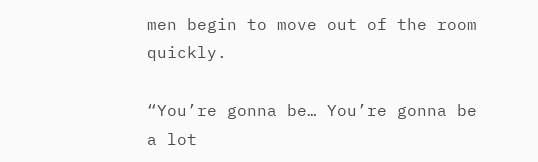men begin to move out of the room quickly.

“You’re gonna be… You’re gonna be a lot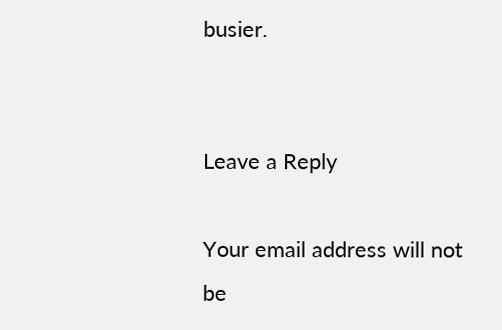busier.


Leave a Reply

Your email address will not be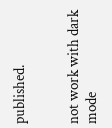published.


not work with dark mode